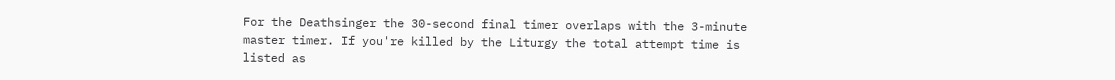For the Deathsinger the 30-second final timer overlaps with the 3-minute master timer. If you're killed by the Liturgy the total attempt time is listed as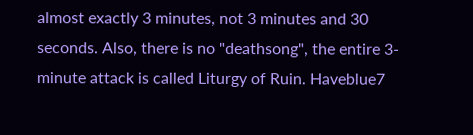almost exactly 3 minutes, not 3 minutes and 30 seconds. Also, there is no "deathsong", the entire 3-minute attack is called Liturgy of Ruin. Haveblue7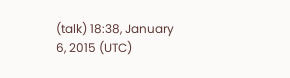(talk) 18:38, January 6, 2015 (UTC)